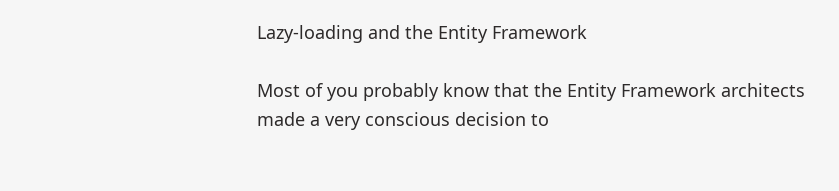Lazy-loading and the Entity Framework

Most of you probably know that the Entity Framework architects made a very conscious decision to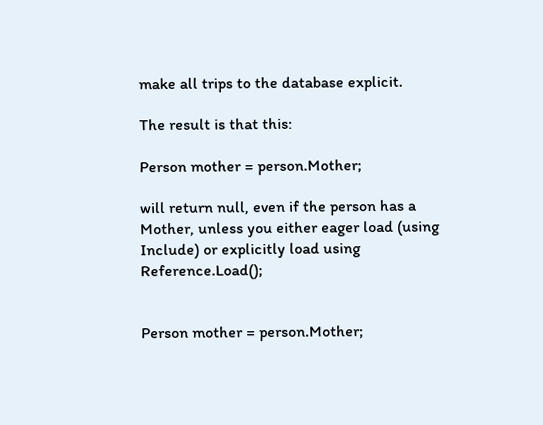make all trips to the database explicit.

The result is that this:

Person mother = person.Mother;

will return null, even if the person has a Mother, unless you either eager load (using Include) or explicitly load using Reference.Load();


Person mother = person.Mother;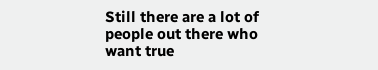Still there are a lot of people out there who want true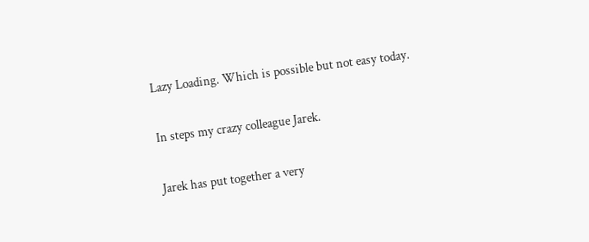Lazy Loading. Which is possible but not easy today.

In steps my crazy colleague Jarek.

Jarek has put together a very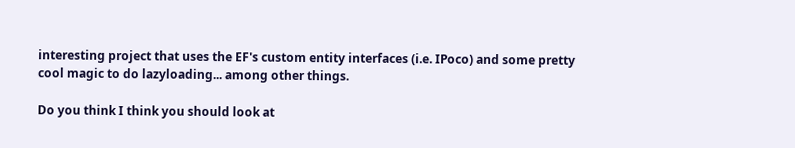interesting project that uses the EF's custom entity interfaces (i.e. IPoco) and some pretty cool magic to do lazyloading... among other things.

Do you think I think you should look at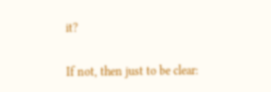it?

If not, then just to be clear: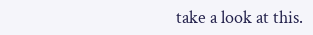take a look at this.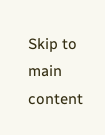Skip to main content